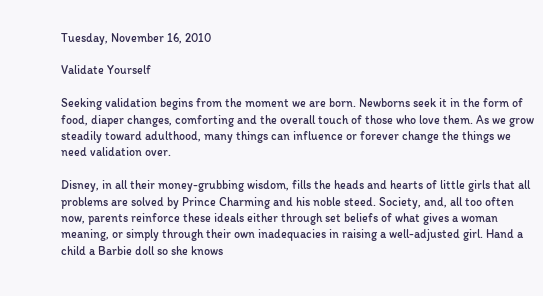Tuesday, November 16, 2010

Validate Yourself

Seeking validation begins from the moment we are born. Newborns seek it in the form of food, diaper changes, comforting and the overall touch of those who love them. As we grow steadily toward adulthood, many things can influence or forever change the things we need validation over.

Disney, in all their money-grubbing wisdom, fills the heads and hearts of little girls that all problems are solved by Prince Charming and his noble steed. Society, and, all too often now, parents reinforce these ideals either through set beliefs of what gives a woman meaning, or simply through their own inadequacies in raising a well-adjusted girl. Hand a child a Barbie doll so she knows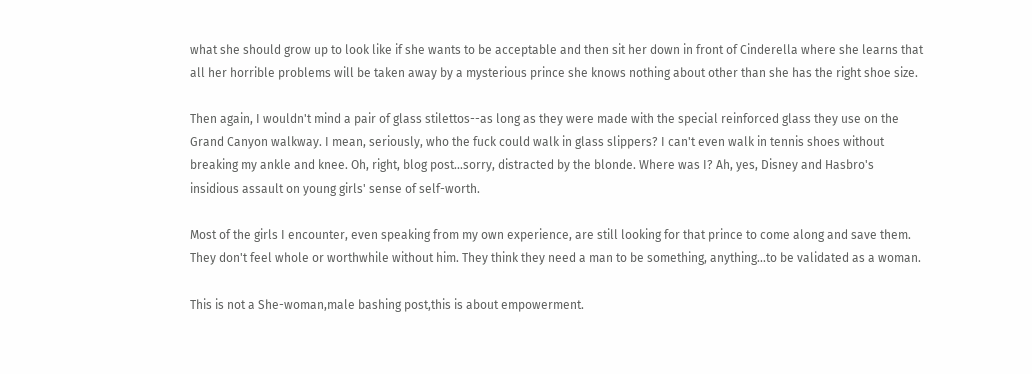what she should grow up to look like if she wants to be acceptable and then sit her down in front of Cinderella where she learns that all her horrible problems will be taken away by a mysterious prince she knows nothing about other than she has the right shoe size.

Then again, I wouldn't mind a pair of glass stilettos--as long as they were made with the special reinforced glass they use on the Grand Canyon walkway. I mean, seriously, who the fuck could walk in glass slippers? I can't even walk in tennis shoes without breaking my ankle and knee. Oh, right, blog post...sorry, distracted by the blonde. Where was I? Ah, yes, Disney and Hasbro's insidious assault on young girls' sense of self-worth.

Most of the girls I encounter, even speaking from my own experience, are still looking for that prince to come along and save them. They don't feel whole or worthwhile without him. They think they need a man to be something, anything...to be validated as a woman.

This is not a She-woman,male bashing post,this is about empowerment.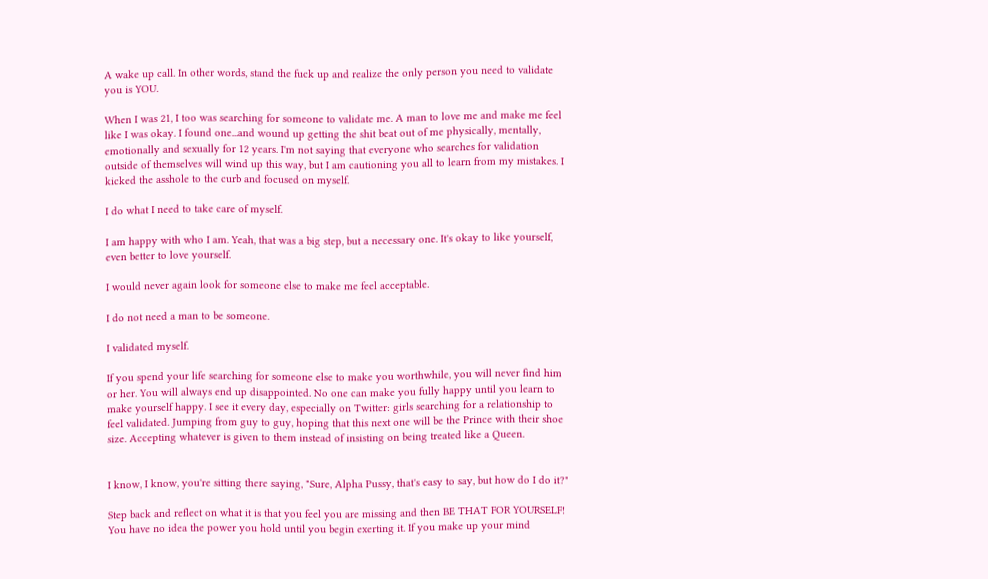A wake up call. In other words, stand the fuck up and realize the only person you need to validate you is YOU.

When I was 21, I too was searching for someone to validate me. A man to love me and make me feel like I was okay. I found one...and wound up getting the shit beat out of me physically, mentally, emotionally and sexually for 12 years. I'm not saying that everyone who searches for validation outside of themselves will wind up this way, but I am cautioning you all to learn from my mistakes. I kicked the asshole to the curb and focused on myself.

I do what I need to take care of myself.

I am happy with who I am. Yeah, that was a big step, but a necessary one. It's okay to like yourself, even better to love yourself.

I would never again look for someone else to make me feel acceptable.

I do not need a man to be someone.

I validated myself.

If you spend your life searching for someone else to make you worthwhile, you will never find him or her. You will always end up disappointed. No one can make you fully happy until you learn to make yourself happy. I see it every day, especially on Twitter: girls searching for a relationship to feel validated. Jumping from guy to guy, hoping that this next one will be the Prince with their shoe size. Accepting whatever is given to them instead of insisting on being treated like a Queen.


I know, I know, you're sitting there saying, "Sure, Alpha Pussy, that's easy to say, but how do I do it?"

Step back and reflect on what it is that you feel you are missing and then BE THAT FOR YOURSELF! You have no idea the power you hold until you begin exerting it. If you make up your mind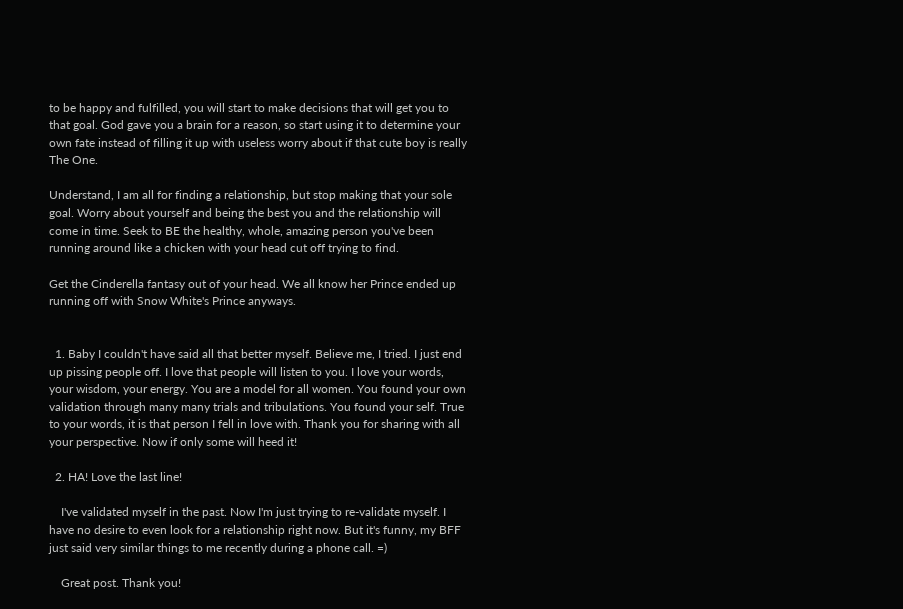to be happy and fulfilled, you will start to make decisions that will get you to that goal. God gave you a brain for a reason, so start using it to determine your own fate instead of filling it up with useless worry about if that cute boy is really The One.

Understand, I am all for finding a relationship, but stop making that your sole goal. Worry about yourself and being the best you and the relationship will come in time. Seek to BE the healthy, whole, amazing person you've been running around like a chicken with your head cut off trying to find.

Get the Cinderella fantasy out of your head. We all know her Prince ended up running off with Snow White's Prince anyways.


  1. Baby I couldn't have said all that better myself. Believe me, I tried. I just end up pissing people off. I love that people will listen to you. I love your words, your wisdom, your energy. You are a model for all women. You found your own validation through many many trials and tribulations. You found your self. True to your words, it is that person I fell in love with. Thank you for sharing with all your perspective. Now if only some will heed it!

  2. HA! Love the last line!

    I've validated myself in the past. Now I'm just trying to re-validate myself. I have no desire to even look for a relationship right now. But it's funny, my BFF just said very similar things to me recently during a phone call. =)

    Great post. Thank you!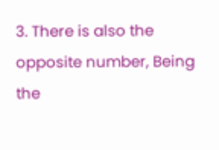3. There is also the opposite number, Being the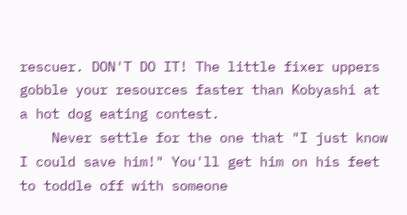rescuer. DON'T DO IT! The little fixer uppers gobble your resources faster than Kobyashi at a hot dog eating contest.
    Never settle for the one that "I just know I could save him!" You'll get him on his feet to toddle off with someone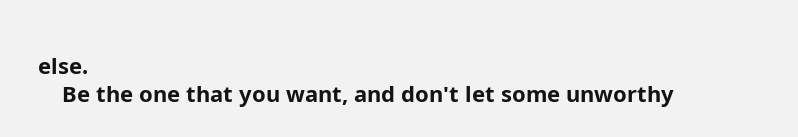else.
    Be the one that you want, and don't let some unworthy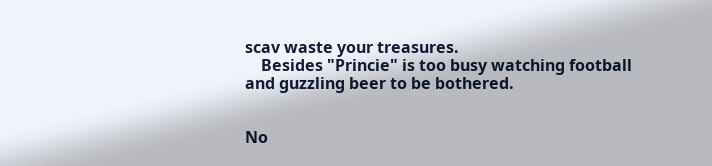scav waste your treasures.
    Besides "Princie" is too busy watching football and guzzling beer to be bothered.


No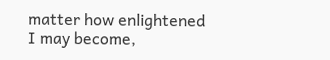matter how enlightened I may become,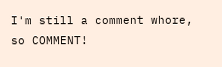I'm still a comment whore, so COMMENT!